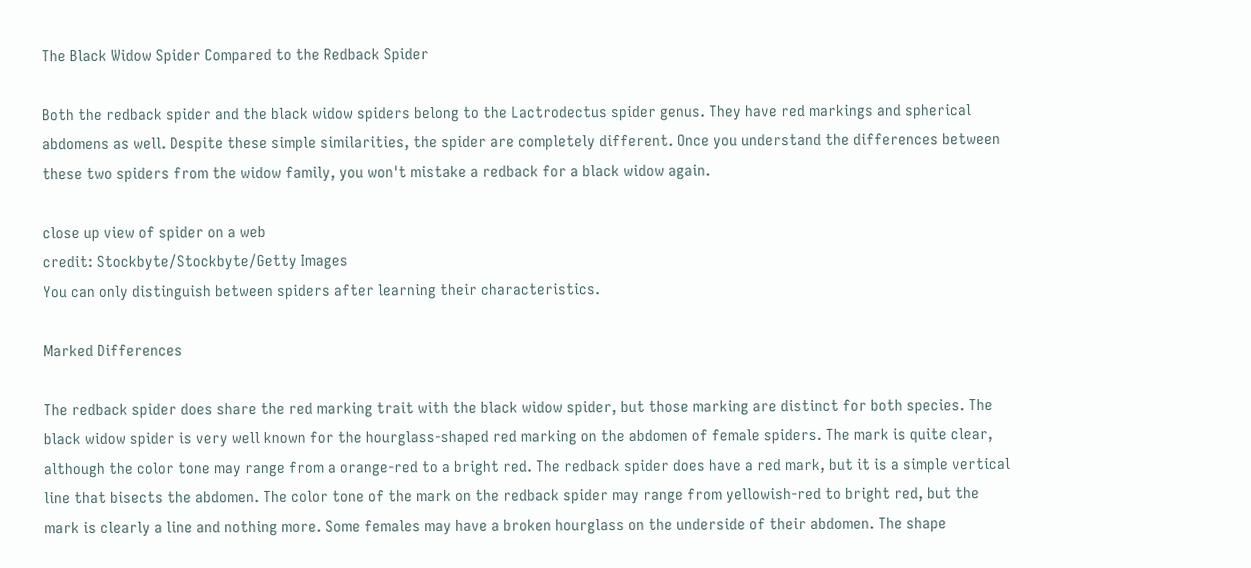The Black Widow Spider Compared to the Redback Spider

Both the redback spider and the black widow spiders belong to the Lactrodectus spider genus. They have red markings and spherical abdomens as well. Despite these simple similarities, the spider are completely different. Once you understand the differences between these two spiders from the widow family, you won't mistake a redback for a black widow again.

close up view of spider on a web
credit: Stockbyte/Stockbyte/Getty Images
You can only distinguish between spiders after learning their characteristics.

Marked Differences

The redback spider does share the red marking trait with the black widow spider, but those marking are distinct for both species. The black widow spider is very well known for the hourglass-shaped red marking on the abdomen of female spiders. The mark is quite clear, although the color tone may range from a orange-red to a bright red. The redback spider does have a red mark, but it is a simple vertical line that bisects the abdomen. The color tone of the mark on the redback spider may range from yellowish-red to bright red, but the mark is clearly a line and nothing more. Some females may have a broken hourglass on the underside of their abdomen. The shape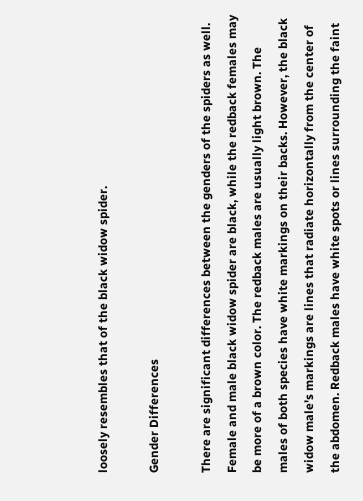loosely resembles that of the black widow spider.

Gender Differences

There are significant differences between the genders of the spiders as well. Female and male black widow spider are black, while the redback females may be more of a brown color. The redback males are usually light brown. The males of both species have white markings on their backs. However, the black widow male's markings are lines that radiate horizontally from the center of the abdomen. Redback males have white spots or lines surrounding the faint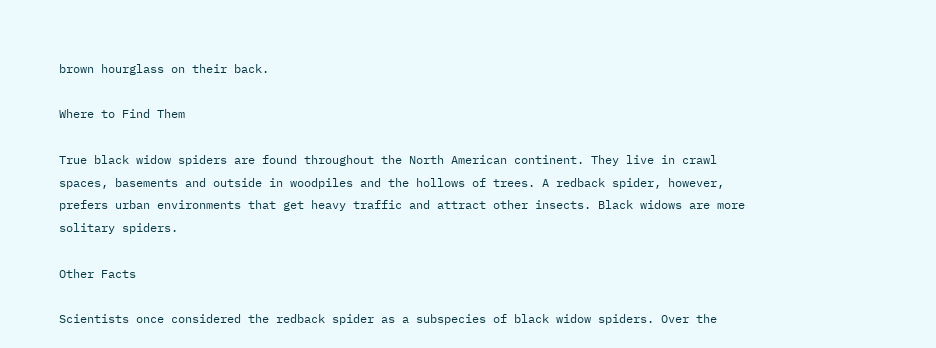brown hourglass on their back.

Where to Find Them

True black widow spiders are found throughout the North American continent. They live in crawl spaces, basements and outside in woodpiles and the hollows of trees. A redback spider, however, prefers urban environments that get heavy traffic and attract other insects. Black widows are more solitary spiders.

Other Facts

Scientists once considered the redback spider as a subspecies of black widow spiders. Over the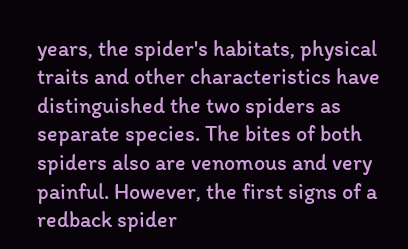years, the spider's habitats, physical traits and other characteristics have distinguished the two spiders as separate species. The bites of both spiders also are venomous and very painful. However, the first signs of a redback spider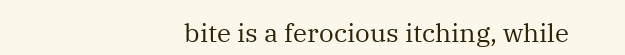bite is a ferocious itching, while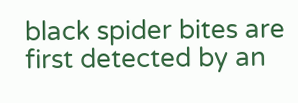black spider bites are first detected by an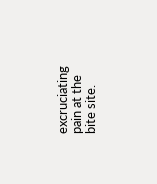excruciating pain at the bite site.